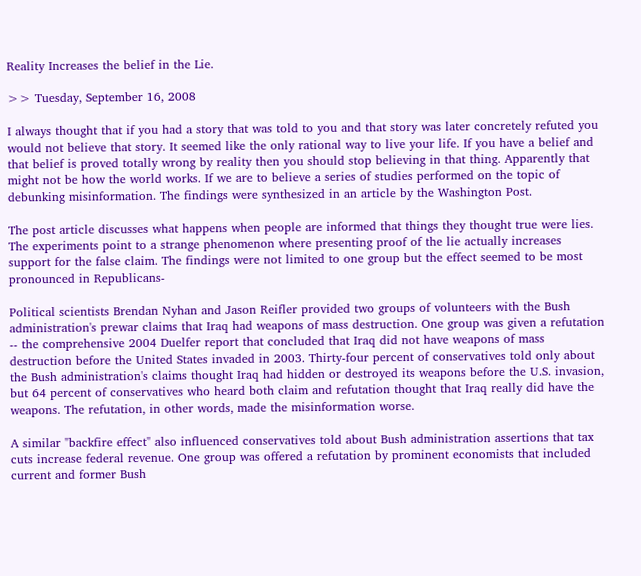Reality Increases the belief in the Lie.

>> Tuesday, September 16, 2008

I always thought that if you had a story that was told to you and that story was later concretely refuted you would not believe that story. It seemed like the only rational way to live your life. If you have a belief and that belief is proved totally wrong by reality then you should stop believing in that thing. Apparently that might not be how the world works. If we are to believe a series of studies performed on the topic of debunking misinformation. The findings were synthesized in an article by the Washington Post.

The post article discusses what happens when people are informed that things they thought true were lies. The experiments point to a strange phenomenon where presenting proof of the lie actually increases support for the false claim. The findings were not limited to one group but the effect seemed to be most pronounced in Republicans-

Political scientists Brendan Nyhan and Jason Reifler provided two groups of volunteers with the Bush administration's prewar claims that Iraq had weapons of mass destruction. One group was given a refutation -- the comprehensive 2004 Duelfer report that concluded that Iraq did not have weapons of mass destruction before the United States invaded in 2003. Thirty-four percent of conservatives told only about the Bush administration's claims thought Iraq had hidden or destroyed its weapons before the U.S. invasion, but 64 percent of conservatives who heard both claim and refutation thought that Iraq really did have the weapons. The refutation, in other words, made the misinformation worse.

A similar "backfire effect" also influenced conservatives told about Bush administration assertions that tax cuts increase federal revenue. One group was offered a refutation by prominent economists that included current and former Bush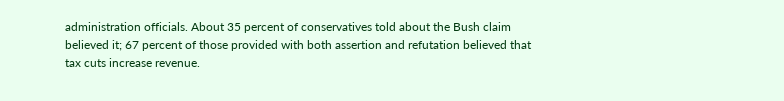administration officials. About 35 percent of conservatives told about the Bush claim believed it; 67 percent of those provided with both assertion and refutation believed that tax cuts increase revenue.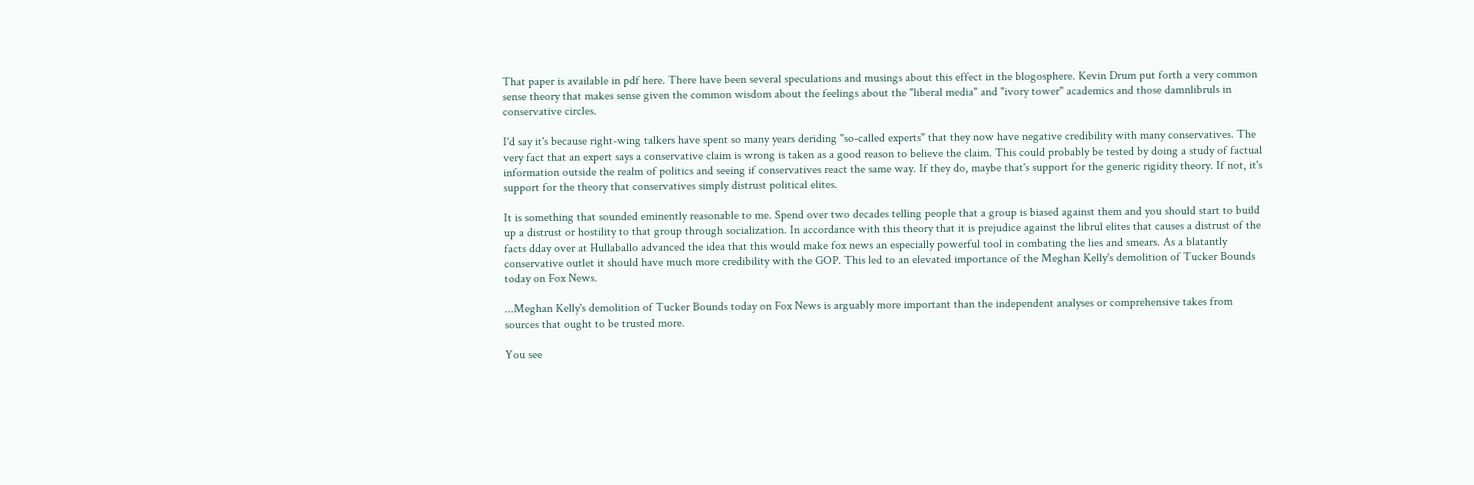That paper is available in pdf here. There have been several speculations and musings about this effect in the blogosphere. Kevin Drum put forth a very common sense theory that makes sense given the common wisdom about the feelings about the "liberal media" and "ivory tower" academics and those damnlibruls in conservative circles.

I'd say it's because right-wing talkers have spent so many years deriding "so-called experts" that they now have negative credibility with many conservatives. The very fact that an expert says a conservative claim is wrong is taken as a good reason to believe the claim. This could probably be tested by doing a study of factual information outside the realm of politics and seeing if conservatives react the same way. If they do, maybe that's support for the generic rigidity theory. If not, it's support for the theory that conservatives simply distrust political elites.

It is something that sounded eminently reasonable to me. Spend over two decades telling people that a group is biased against them and you should start to build up a distrust or hostility to that group through socialization. In accordance with this theory that it is prejudice against the librul elites that causes a distrust of the facts dday over at Hullaballo advanced the idea that this would make fox news an especially powerful tool in combating the lies and smears. As a blatantly conservative outlet it should have much more credibility with the GOP. This led to an elevated importance of the Meghan Kelly's demolition of Tucker Bounds today on Fox News.

...Meghan Kelly's demolition of Tucker Bounds today on Fox News is arguably more important than the independent analyses or comprehensive takes from sources that ought to be trusted more.

You see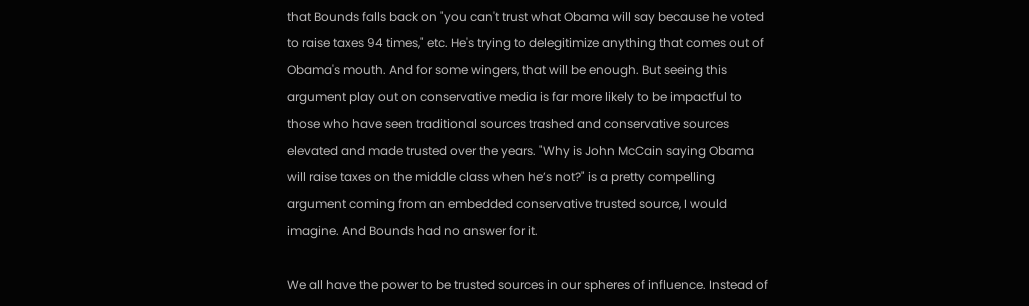that Bounds falls back on "you can't trust what Obama will say because he voted to raise taxes 94 times," etc. He's trying to delegitimize anything that comes out of Obama's mouth. And for some wingers, that will be enough. But seeing this argument play out on conservative media is far more likely to be impactful to those who have seen traditional sources trashed and conservative sources elevated and made trusted over the years. "Why is John McCain saying Obama will raise taxes on the middle class when he’s not?" is a pretty compelling argument coming from an embedded conservative trusted source, I would imagine. And Bounds had no answer for it.

We all have the power to be trusted sources in our spheres of influence. Instead of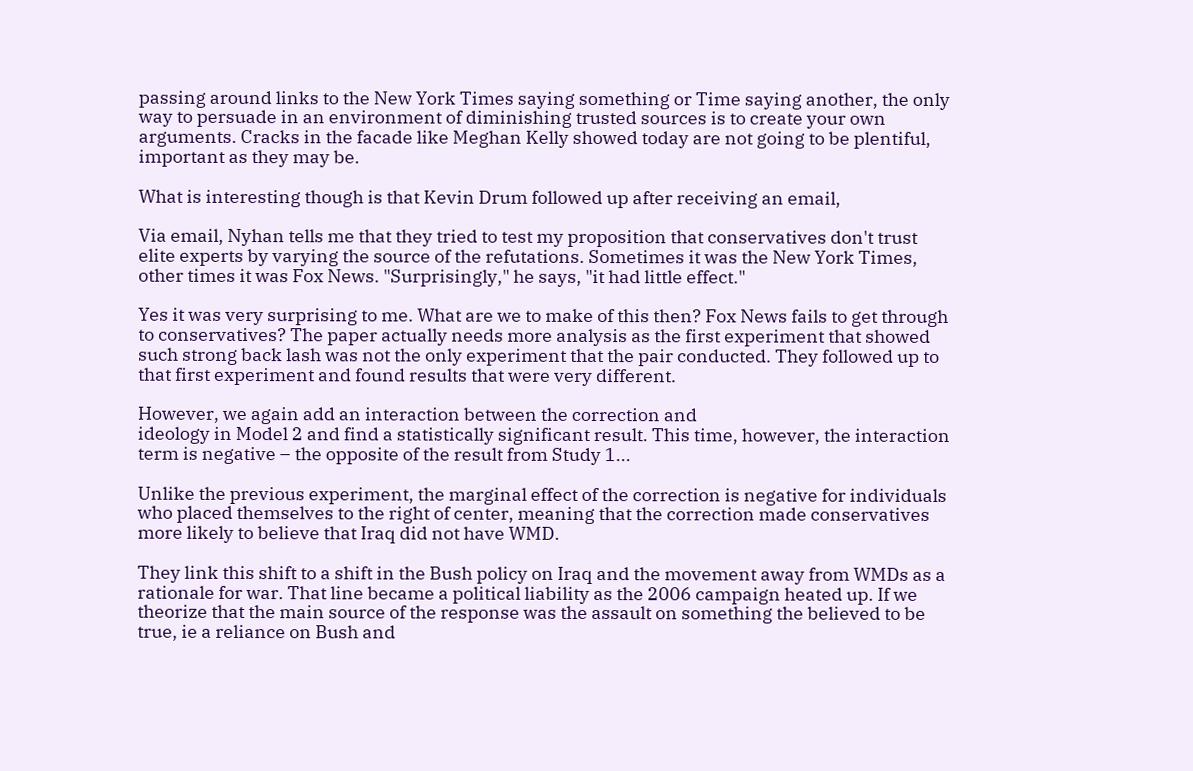passing around links to the New York Times saying something or Time saying another, the only way to persuade in an environment of diminishing trusted sources is to create your own arguments. Cracks in the facade like Meghan Kelly showed today are not going to be plentiful, important as they may be.

What is interesting though is that Kevin Drum followed up after receiving an email,

Via email, Nyhan tells me that they tried to test my proposition that conservatives don't trust elite experts by varying the source of the refutations. Sometimes it was the New York Times, other times it was Fox News. "Surprisingly," he says, "it had little effect."

Yes it was very surprising to me. What are we to make of this then? Fox News fails to get through to conservatives? The paper actually needs more analysis as the first experiment that showed such strong back lash was not the only experiment that the pair conducted. They followed up to that first experiment and found results that were very different.

However, we again add an interaction between the correction and
ideology in Model 2 and find a statistically significant result. This time, however, the interaction term is negative – the opposite of the result from Study 1...

Unlike the previous experiment, the marginal effect of the correction is negative for individuals who placed themselves to the right of center, meaning that the correction made conservatives more likely to believe that Iraq did not have WMD.

They link this shift to a shift in the Bush policy on Iraq and the movement away from WMDs as a rationale for war. That line became a political liability as the 2006 campaign heated up. If we theorize that the main source of the response was the assault on something the believed to be true, ie a reliance on Bush and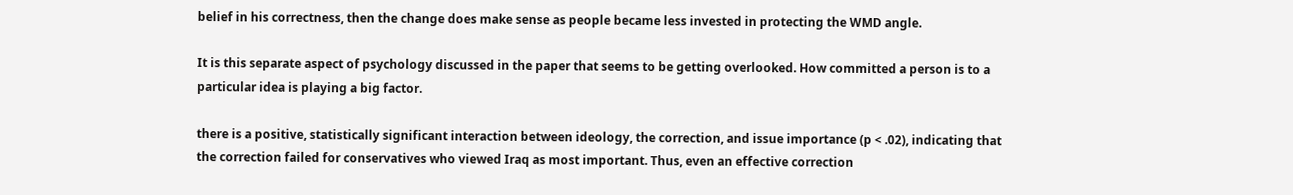belief in his correctness, then the change does make sense as people became less invested in protecting the WMD angle.

It is this separate aspect of psychology discussed in the paper that seems to be getting overlooked. How committed a person is to a particular idea is playing a big factor.

there is a positive, statistically significant interaction between ideology, the correction, and issue importance (p < .02), indicating that the correction failed for conservatives who viewed Iraq as most important. Thus, even an effective correction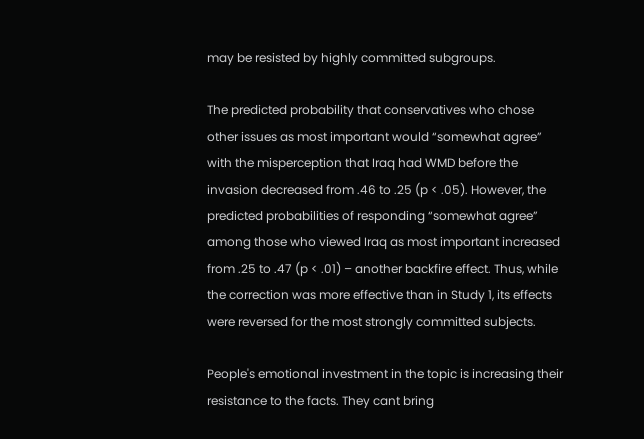may be resisted by highly committed subgroups.

The predicted probability that conservatives who chose other issues as most important would “somewhat agree” with the misperception that Iraq had WMD before the invasion decreased from .46 to .25 (p < .05). However, the predicted probabilities of responding “somewhat agree” among those who viewed Iraq as most important increased from .25 to .47 (p < .01) – another backfire effect. Thus, while the correction was more effective than in Study 1, its effects were reversed for the most strongly committed subjects.

People's emotional investment in the topic is increasing their resistance to the facts. They cant bring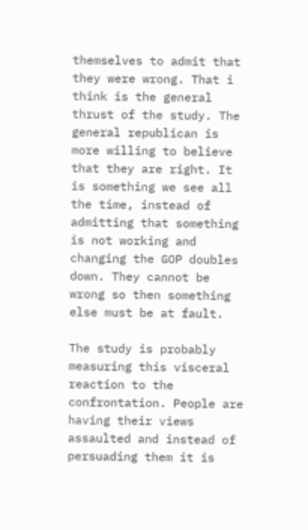themselves to admit that they were wrong. That i think is the general thrust of the study. The general republican is more willing to believe that they are right. It is something we see all the time, instead of admitting that something is not working and changing the GOP doubles down. They cannot be wrong so then something else must be at fault.

The study is probably measuring this visceral reaction to the confrontation. People are having their views assaulted and instead of persuading them it is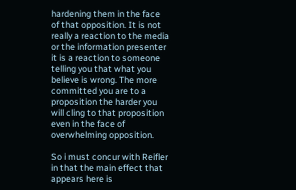hardening them in the face of that opposition. It is not really a reaction to the media or the information presenter it is a reaction to someone telling you that what you believe is wrong. The more committed you are to a proposition the harder you will cling to that proposition even in the face of overwhelming opposition.

So i must concur with Reifler in that the main effect that appears here is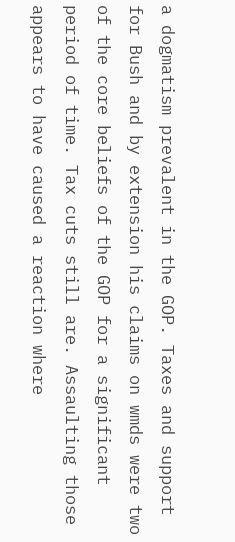a dogmatism prevalent in the GOP. Taxes and support for Bush and by extension his claims on wmds were two of the core beliefs of the GOP for a significant period of time. Tax cuts still are. Assaulting those appears to have caused a reaction where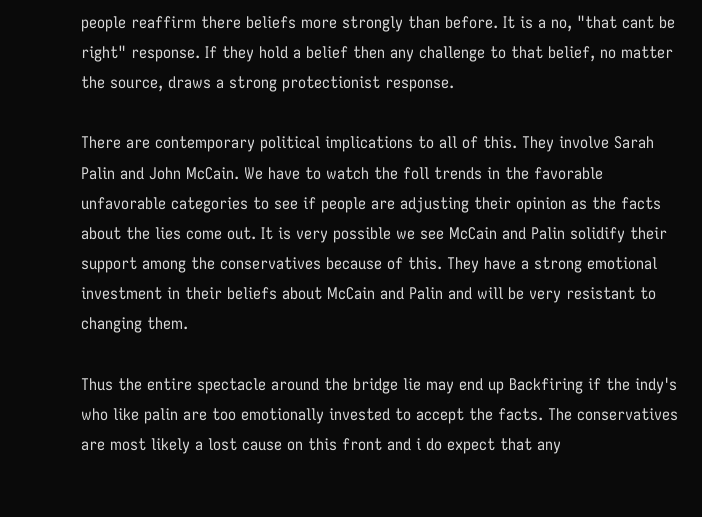people reaffirm there beliefs more strongly than before. It is a no, "that cant be right" response. If they hold a belief then any challenge to that belief, no matter the source, draws a strong protectionist response.

There are contemporary political implications to all of this. They involve Sarah Palin and John McCain. We have to watch the foll trends in the favorable unfavorable categories to see if people are adjusting their opinion as the facts about the lies come out. It is very possible we see McCain and Palin solidify their support among the conservatives because of this. They have a strong emotional investment in their beliefs about McCain and Palin and will be very resistant to changing them.

Thus the entire spectacle around the bridge lie may end up Backfiring if the indy's who like palin are too emotionally invested to accept the facts. The conservatives are most likely a lost cause on this front and i do expect that any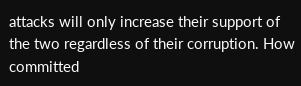attacks will only increase their support of the two regardless of their corruption. How committed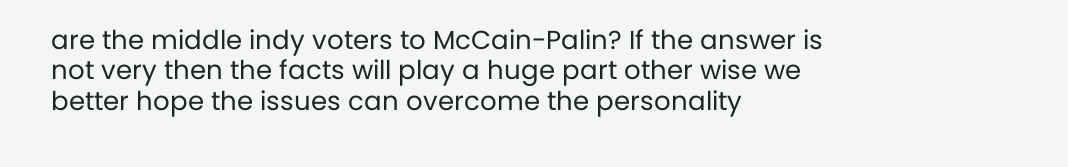are the middle indy voters to McCain-Palin? If the answer is not very then the facts will play a huge part other wise we better hope the issues can overcome the personality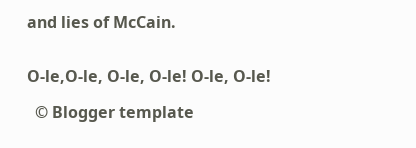and lies of McCain.


O-le,O-le, O-le, O-le! O-le, O-le!

  © Blogger template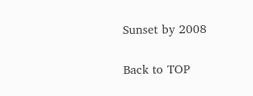Sunset by 2008

Back to TOP